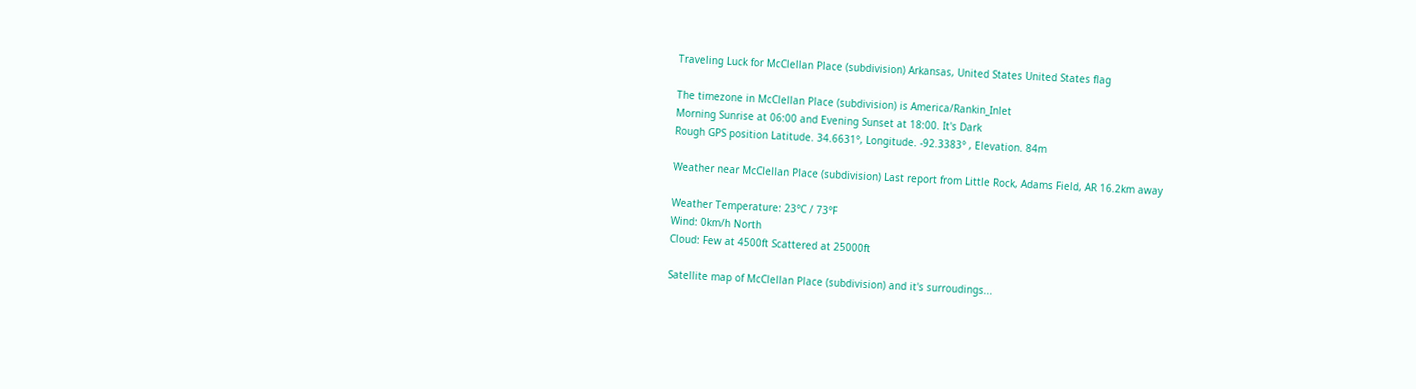Traveling Luck for McClellan Place (subdivision) Arkansas, United States United States flag

The timezone in McClellan Place (subdivision) is America/Rankin_Inlet
Morning Sunrise at 06:00 and Evening Sunset at 18:00. It's Dark
Rough GPS position Latitude. 34.6631°, Longitude. -92.3383° , Elevation. 84m

Weather near McClellan Place (subdivision) Last report from Little Rock, Adams Field, AR 16.2km away

Weather Temperature: 23°C / 73°F
Wind: 0km/h North
Cloud: Few at 4500ft Scattered at 25000ft

Satellite map of McClellan Place (subdivision) and it's surroudings...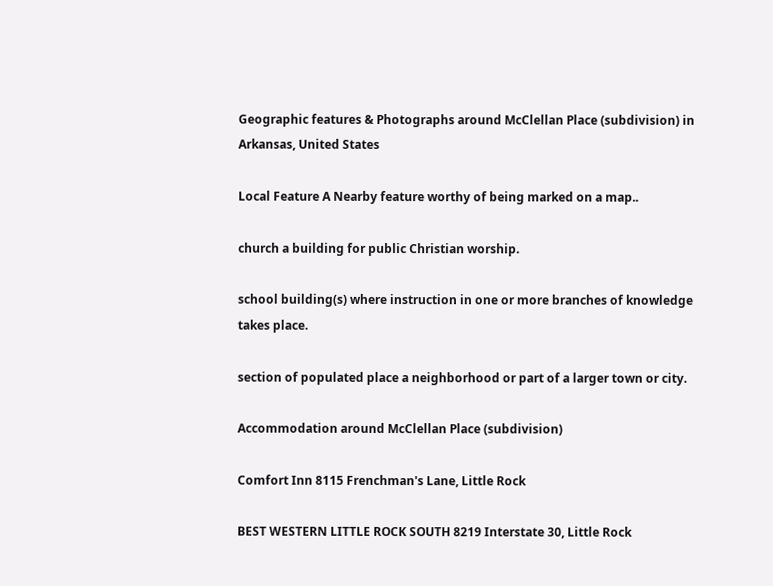Geographic features & Photographs around McClellan Place (subdivision) in Arkansas, United States

Local Feature A Nearby feature worthy of being marked on a map..

church a building for public Christian worship.

school building(s) where instruction in one or more branches of knowledge takes place.

section of populated place a neighborhood or part of a larger town or city.

Accommodation around McClellan Place (subdivision)

Comfort Inn 8115 Frenchman's Lane, Little Rock

BEST WESTERN LITTLE ROCK SOUTH 8219 Interstate 30, Little Rock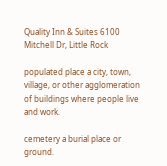Quality Inn & Suites 6100 Mitchell Dr, Little Rock

populated place a city, town, village, or other agglomeration of buildings where people live and work.

cemetery a burial place or ground.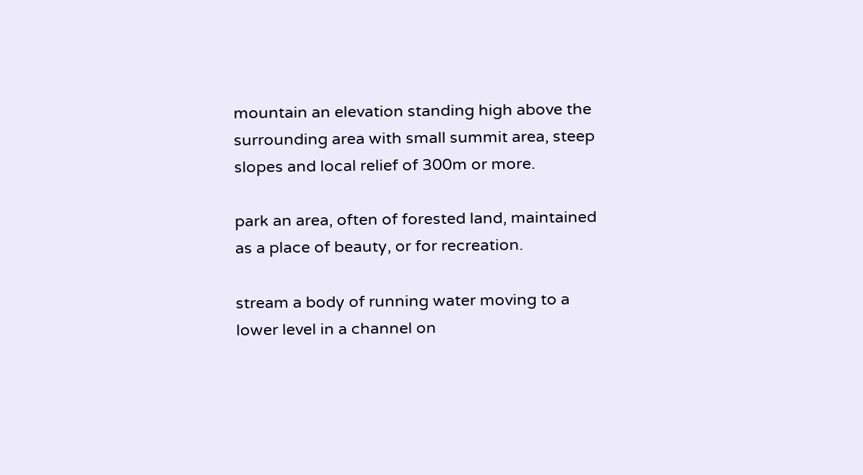mountain an elevation standing high above the surrounding area with small summit area, steep slopes and local relief of 300m or more.

park an area, often of forested land, maintained as a place of beauty, or for recreation.

stream a body of running water moving to a lower level in a channel on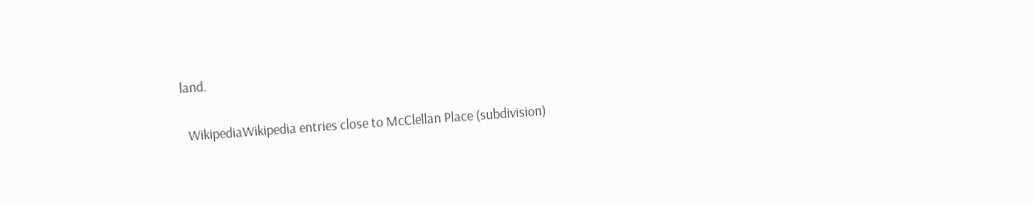land.

  WikipediaWikipedia entries close to McClellan Place (subdivision)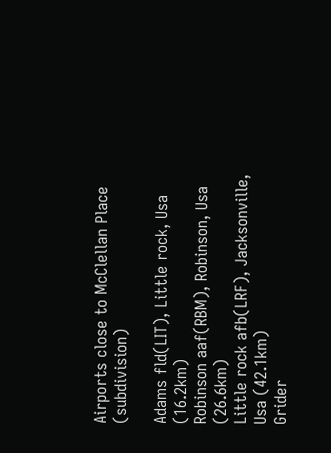Airports close to McClellan Place (subdivision)

Adams fld(LIT), Little rock, Usa (16.2km)
Robinson aaf(RBM), Robinson, Usa (26.6km)
Little rock afb(LRF), Jacksonville, Usa (42.1km)
Grider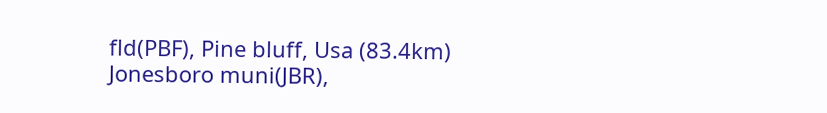fld(PBF), Pine bluff, Usa (83.4km)
Jonesboro muni(JBR),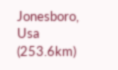Jonesboro, Usa (253.6km)